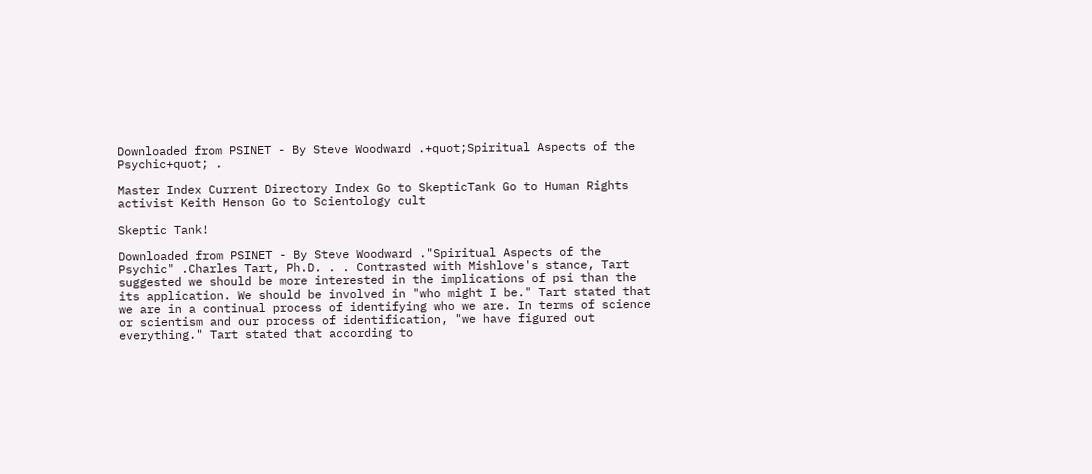Downloaded from PSINET - By Steve Woodward .+quot;Spiritual Aspects of the Psychic+quot; .

Master Index Current Directory Index Go to SkepticTank Go to Human Rights activist Keith Henson Go to Scientology cult

Skeptic Tank!

Downloaded from PSINET - By Steve Woodward ."Spiritual Aspects of the Psychic" .Charles Tart, Ph.D. . . Contrasted with Mishlove's stance, Tart suggested we should be more interested in the implications of psi than the its application. We should be involved in "who might I be." Tart stated that we are in a continual process of identifying who we are. In terms of science or scientism and our process of identification, "we have figured out everything." Tart stated that according to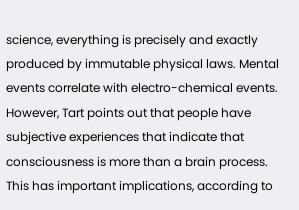science, everything is precisely and exactly produced by immutable physical laws. Mental events correlate with electro-chemical events. However, Tart points out that people have subjective experiences that indicate that consciousness is more than a brain process. This has important implications, according to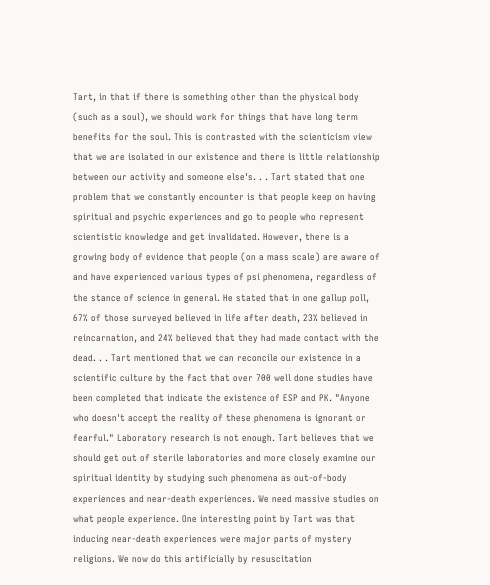Tart, in that if there is something other than the physical body (such as a soul), we should work for things that have long term benefits for the soul. This is contrasted with the scienticism view that we are isolated in our existence and there is little relationship between our activity and someone else's. . . Tart stated that one problem that we constantly encounter is that people keep on having spiritual and psychic experiences and go to people who represent scientistic knowledge and get invalidated. However, there is a growing body of evidence that people (on a mass scale) are aware of and have experienced various types of psi phenomena, regardless of the stance of science in general. He stated that in one gallup poll, 67% of those surveyed believed in life after death, 23% believed in reincarnation, and 24% believed that they had made contact with the dead. . . Tart mentioned that we can reconcile our existence in a scientific culture by the fact that over 700 well done studies have been completed that indicate the existence of ESP and PK. "Anyone who doesn't accept the reality of these phenomena is ignorant or fearful." Laboratory research is not enough. Tart believes that we should get out of sterile laboratories and more closely examine our spiritual identity by studying such phenomena as out-of-body experiences and near-death experiences. We need massive studies on what people experience. One interesting point by Tart was that inducing near-death experiences were major parts of mystery religions. We now do this artificially by resuscitation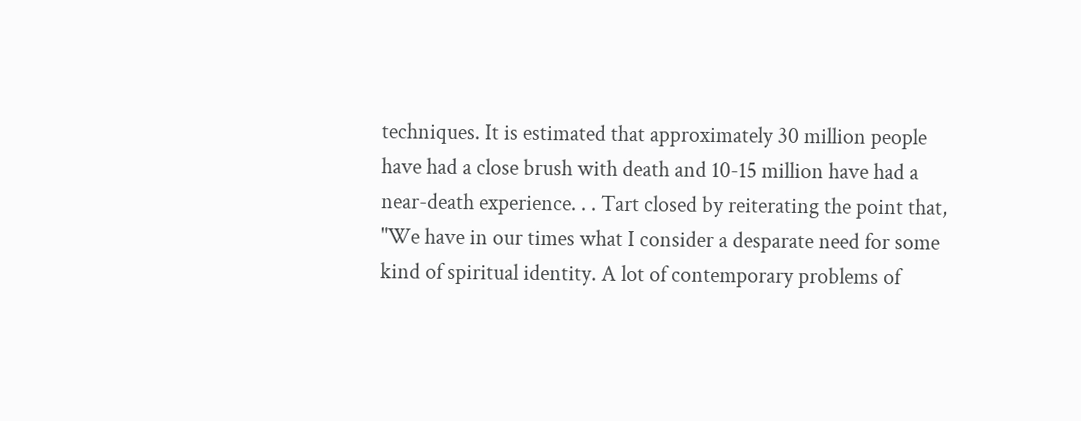techniques. It is estimated that approximately 30 million people have had a close brush with death and 10-15 million have had a near-death experience. . . Tart closed by reiterating the point that, "We have in our times what I consider a desparate need for some kind of spiritual identity. A lot of contemporary problems of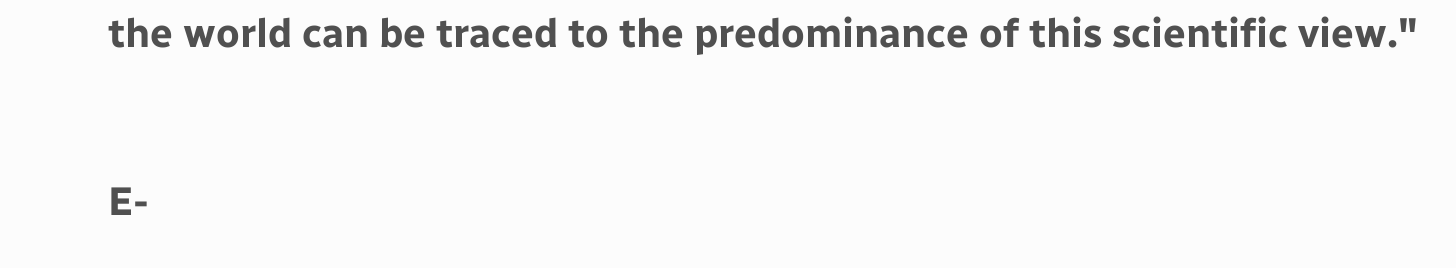the world can be traced to the predominance of this scientific view."


E-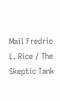Mail Fredric L. Rice / The Skeptic Tank